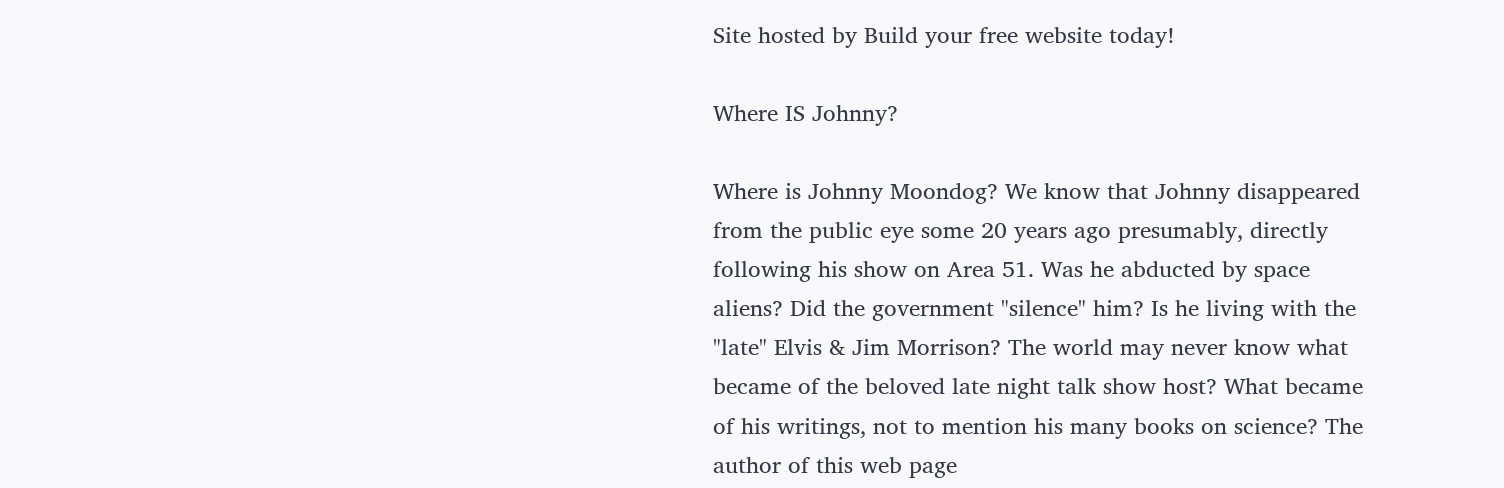Site hosted by Build your free website today!

Where IS Johnny?

Where is Johnny Moondog? We know that Johnny disappeared from the public eye some 20 years ago presumably, directly following his show on Area 51. Was he abducted by space aliens? Did the government "silence" him? Is he living with the "late" Elvis & Jim Morrison? The world may never know what became of the beloved late night talk show host? What became of his writings, not to mention his many books on science? The author of this web page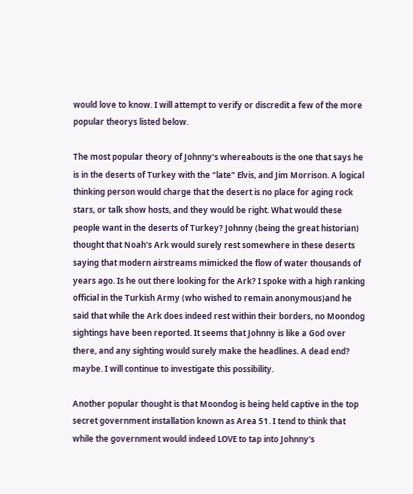would love to know. I will attempt to verify or discredit a few of the more popular theorys listed below.

The most popular theory of Johnny's whereabouts is the one that says he is in the deserts of Turkey with the "late" Elvis, and Jim Morrison. A logical thinking person would charge that the desert is no place for aging rock stars, or talk show hosts, and they would be right. What would these people want in the deserts of Turkey? Johnny (being the great historian) thought that Noah's Ark would surely rest somewhere in these deserts saying that modern airstreams mimicked the flow of water thousands of years ago. Is he out there looking for the Ark? I spoke with a high ranking official in the Turkish Army (who wished to remain anonymous)and he said that while the Ark does indeed rest within their borders, no Moondog sightings have been reported. It seems that Johnny is like a God over there, and any sighting would surely make the headlines. A dead end? maybe. I will continue to investigate this possibility.

Another popular thought is that Moondog is being held captive in the top secret government installation known as Area 51. I tend to think that while the government would indeed LOVE to tap into Johnny's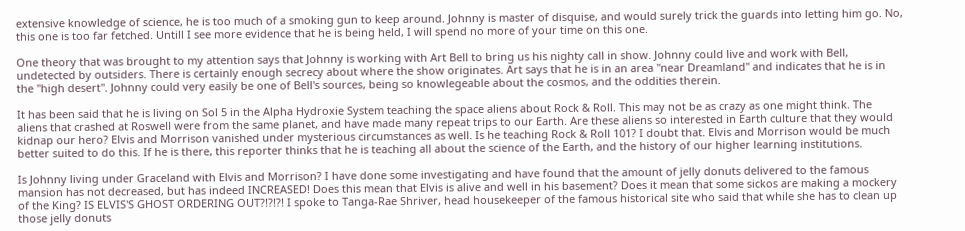extensive knowledge of science, he is too much of a smoking gun to keep around. Johnny is master of disquise, and would surely trick the guards into letting him go. No, this one is too far fetched. Untill I see more evidence that he is being held, I will spend no more of your time on this one.

One theory that was brought to my attention says that Johnny is working with Art Bell to bring us his nighty call in show. Johnny could live and work with Bell, undetected by outsiders. There is certainly enough secrecy about where the show originates. Art says that he is in an area "near Dreamland" and indicates that he is in the "high desert". Johnny could very easily be one of Bell's sources, being so knowlegeable about the cosmos, and the oddities therein.

It has been said that he is living on Sol 5 in the Alpha Hydroxie System teaching the space aliens about Rock & Roll. This may not be as crazy as one might think. The aliens that crashed at Roswell were from the same planet, and have made many repeat trips to our Earth. Are these aliens so interested in Earth culture that they would kidnap our hero? Elvis and Morrison vanished under mysterious circumstances as well. Is he teaching Rock & Roll 101? I doubt that. Elvis and Morrison would be much better suited to do this. If he is there, this reporter thinks that he is teaching all about the science of the Earth, and the history of our higher learning institutions.

Is Johnny living under Graceland with Elvis and Morrison? I have done some investigating and have found that the amount of jelly donuts delivered to the famous mansion has not decreased, but has indeed INCREASED! Does this mean that Elvis is alive and well in his basement? Does it mean that some sickos are making a mockery of the King? IS ELVIS'S GHOST ORDERING OUT?!?!?! I spoke to Tanga-Rae Shriver, head housekeeper of the famous historical site who said that while she has to clean up those jelly donuts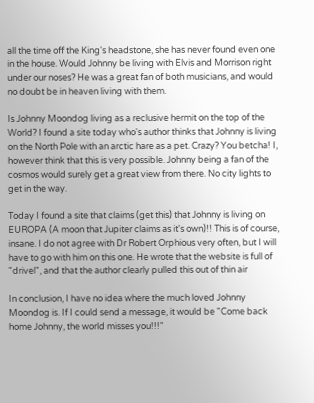all the time off the King's headstone, she has never found even one in the house. Would Johnny be living with Elvis and Morrison right under our noses? He was a great fan of both musicians, and would no doubt be in heaven living with them.

Is Johnny Moondog living as a reclusive hermit on the top of the World? I found a site today who's author thinks that Johnny is living on the North Pole with an arctic hare as a pet. Crazy? You betcha! I, however think that this is very possible. Johnny being a fan of the cosmos would surely get a great view from there. No city lights to get in the way.

Today I found a site that claims (get this) that Johnny is living on EUROPA (A moon that Jupiter claims as it's own)!! This is of course, insane. I do not agree with Dr Robert Orphious very often, but I will have to go with him on this one. He wrote that the website is full of "drivel", and that the author clearly pulled this out of thin air

In conclusion, I have no idea where the much loved Johnny Moondog is. If I could send a message, it would be "Come back home Johnny, the world misses you!!!"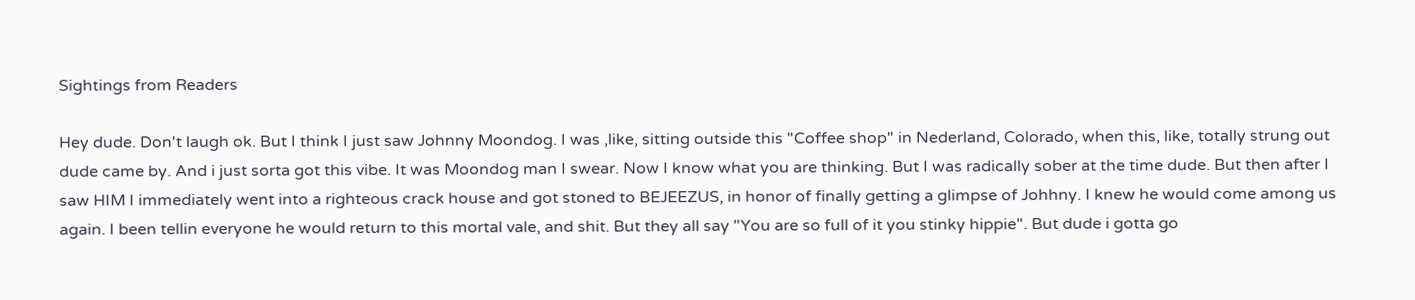Sightings from Readers

Hey dude. Don't laugh ok. But I think I just saw Johnny Moondog. I was ,like, sitting outside this "Coffee shop" in Nederland, Colorado, when this, like, totally strung out dude came by. And i just sorta got this vibe. It was Moondog man I swear. Now I know what you are thinking. But I was radically sober at the time dude. But then after I saw HIM I immediately went into a righteous crack house and got stoned to BEJEEZUS, in honor of finally getting a glimpse of Johhny. I knew he would come among us again. I been tellin everyone he would return to this mortal vale, and shit. But they all say "You are so full of it you stinky hippie". But dude i gotta go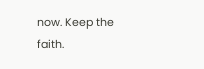now. Keep the faith.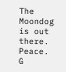The Moondog is out there. Peace. G